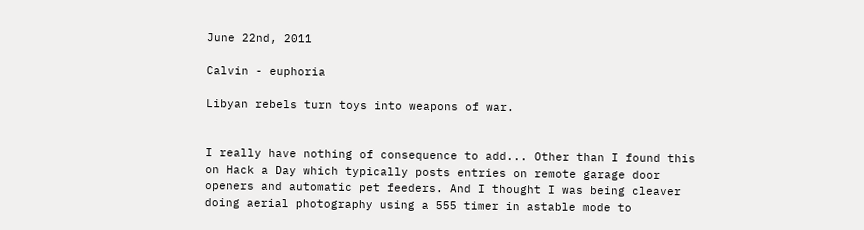June 22nd, 2011

Calvin - euphoria

Libyan rebels turn toys into weapons of war.


I really have nothing of consequence to add... Other than I found this on Hack a Day which typically posts entries on remote garage door openers and automatic pet feeders. And I thought I was being cleaver doing aerial photography using a 555 timer in astable mode to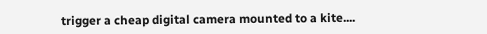trigger a cheap digital camera mounted to a kite....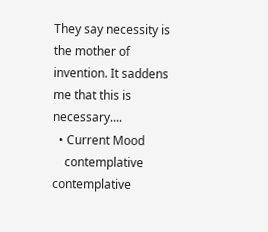They say necessity is the mother of invention. It saddens me that this is necessary....
  • Current Mood
    contemplative contemplative